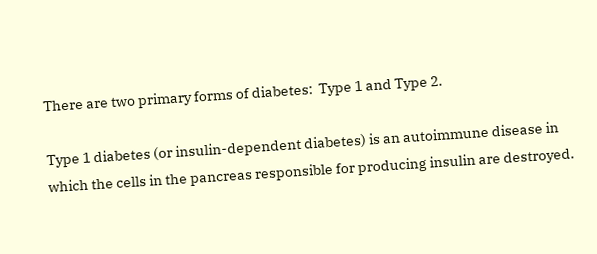There are two primary forms of diabetes:  Type 1 and Type 2.

Type 1 diabetes (or insulin-dependent diabetes) is an autoimmune disease in which the cells in the pancreas responsible for producing insulin are destroyed.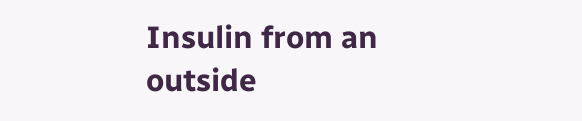Insulin from an outside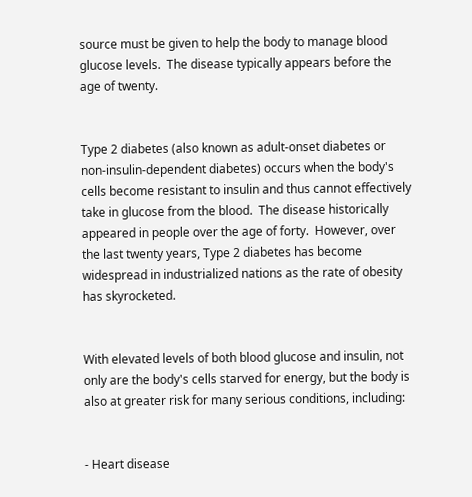source must be given to help the body to manage blood glucose levels.  The disease typically appears before the age of twenty.


Type 2 diabetes (also known as adult-onset diabetes or non-insulin-dependent diabetes) occurs when the body's cells become resistant to insulin and thus cannot effectively take in glucose from the blood.  The disease historically appeared in people over the age of forty.  However, over the last twenty years, Type 2 diabetes has become widespread in industrialized nations as the rate of obesity has skyrocketed.


With elevated levels of both blood glucose and insulin, not only are the body's cells starved for energy, but the body is also at greater risk for many serious conditions, including:


- Heart disease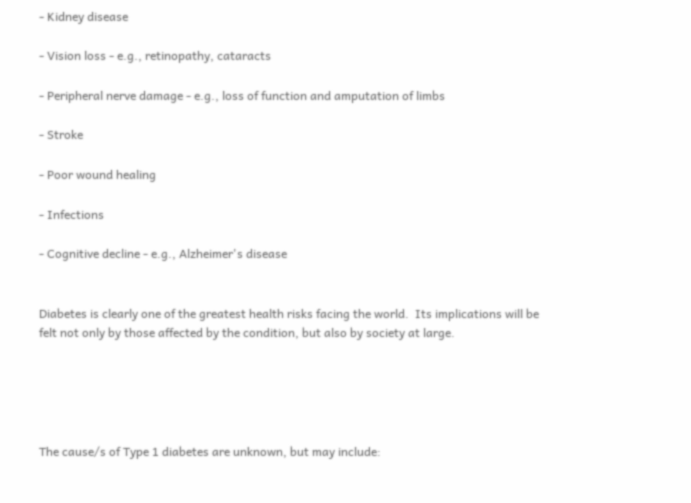- Kidney disease

- Vision loss - e.g., retinopathy, cataracts

- Peripheral nerve damage - e.g., loss of function and amputation of limbs

- Stroke

- Poor wound healing

- Infections

- Cognitive decline - e.g., Alzheimer's disease


Diabetes is clearly one of the greatest health risks facing the world.  Its implications will be felt not only by those affected by the condition, but also by society at large.





The cause/s of Type 1 diabetes are unknown, but may include: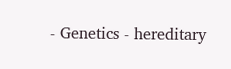- Genetics - hereditary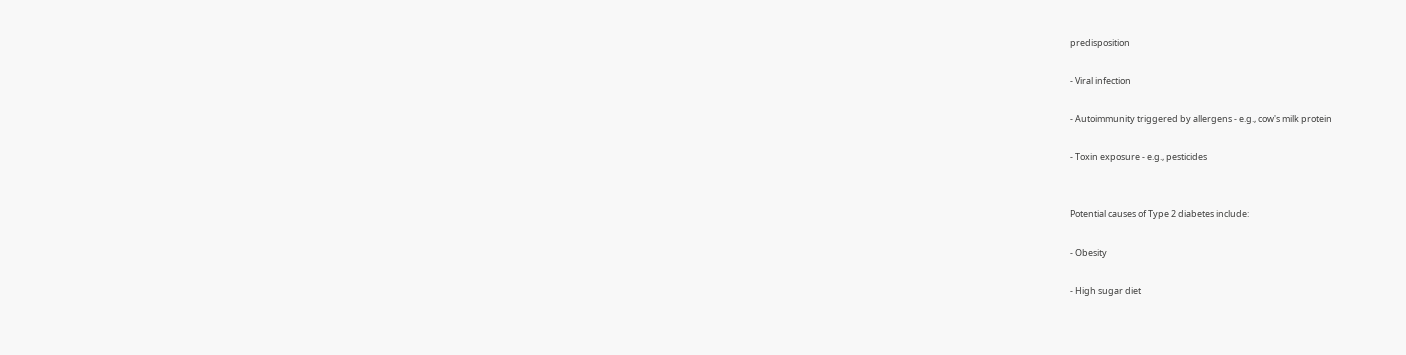predisposition

- Viral infection

- Autoimmunity triggered by allergens - e.g., cow's milk protein

- Toxin exposure - e.g., pesticides


Potential causes of Type 2 diabetes include:

- Obesity

- High sugar diet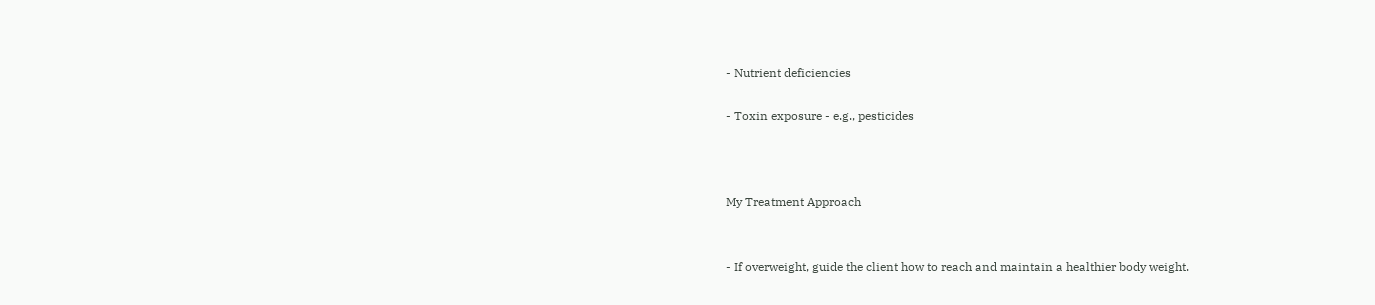- Nutrient deficiencies

- Toxin exposure - e.g., pesticides



My Treatment Approach


- If overweight, guide the client how to reach and maintain a healthier body weight.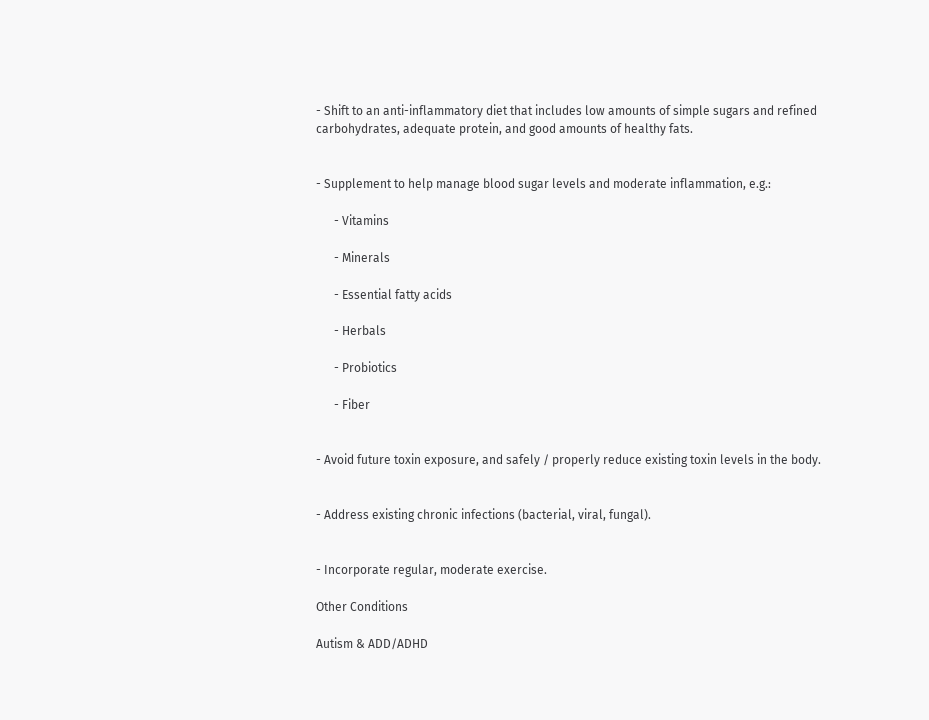- Shift to an anti-inflammatory diet that includes low amounts of simple sugars and refined carbohydrates, adequate protein, and good amounts of healthy fats.


- Supplement to help manage blood sugar levels and moderate inflammation, e.g.:

      - Vitamins

      - Minerals

      - Essential fatty acids

      - Herbals

      - Probiotics

      - Fiber


- Avoid future toxin exposure, and safely / properly reduce existing toxin levels in the body.


- Address existing chronic infections (bacterial, viral, fungal).


- Incorporate regular, moderate exercise.

Other Conditions

Autism & ADD/ADHD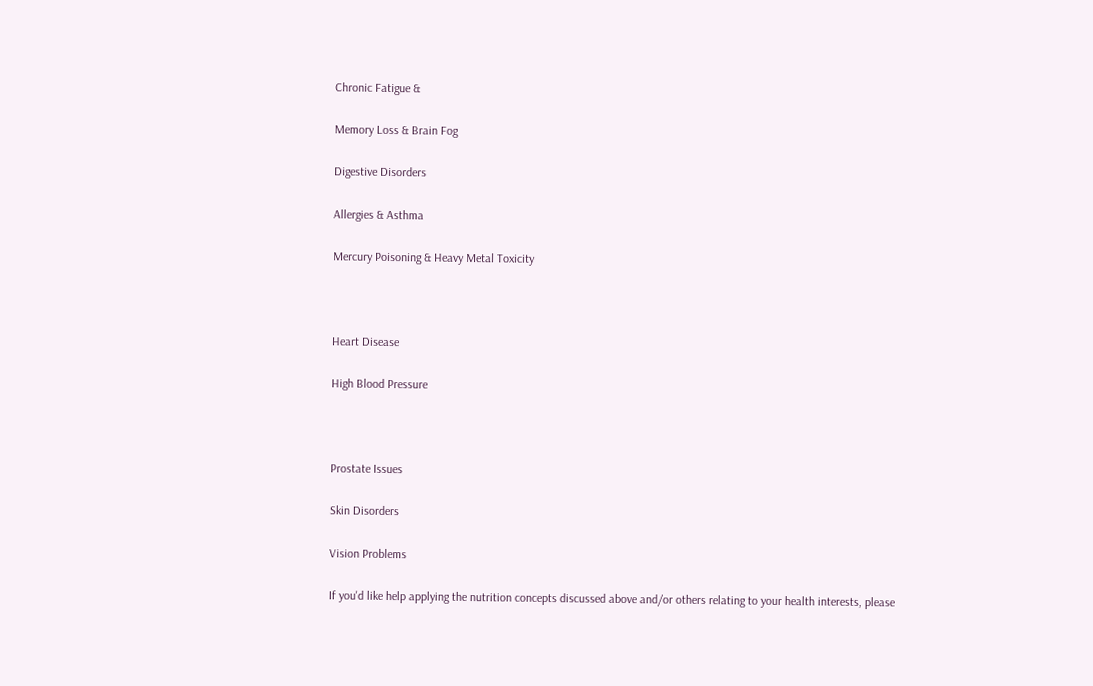Chronic Fatigue &

Memory Loss & Brain Fog

Digestive Disorders

Allergies & Asthma

Mercury Poisoning & Heavy Metal Toxicity



Heart Disease

High Blood Pressure



Prostate Issues

Skin Disorders

Vision Problems

If you'd like help applying the nutrition concepts discussed above and/or others relating to your health interests, please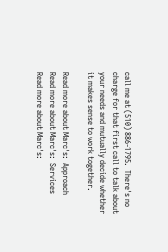call me at (510) 886-1795.  There's no charge for that first call to talk about your needs and mutually decide whether it makes sense to work together.

Read more about Marc's:  Approach
Read more about Marc's:  Services
Read more about Marc's: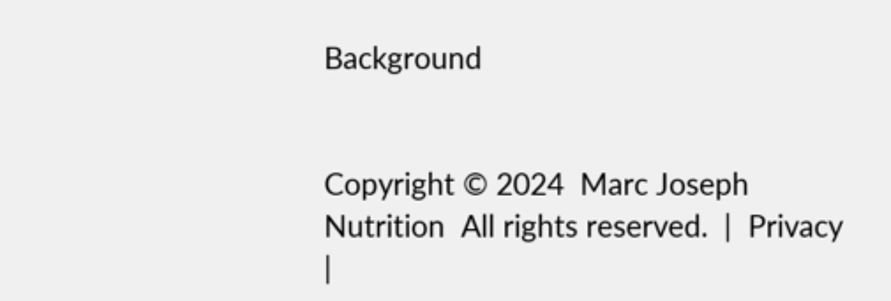Background


Copyright © 2024  Marc Joseph Nutrition  All rights reserved.  |  Privacy  |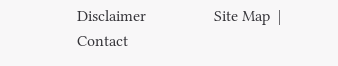Disclaimer                 Site Map  |  Contact